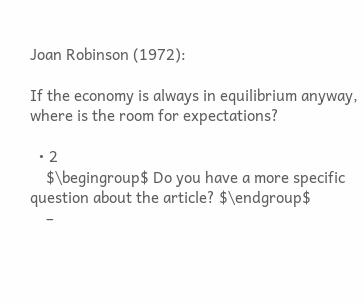Joan Robinson (1972):

If the economy is always in equilibrium anyway, where is the room for expectations?

  • 2
    $\begingroup$ Do you have a more specific question about the article? $\endgroup$
    –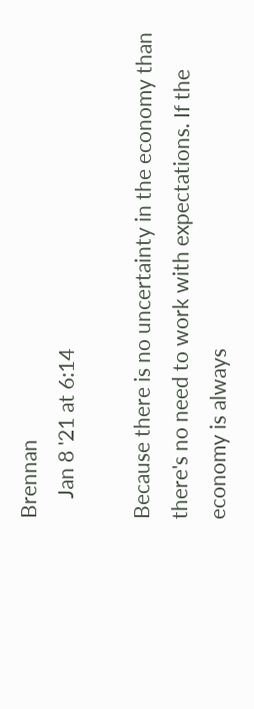Brennan
    Jan 8 '21 at 6:14

Because there is no uncertainty in the economy than there's no need to work with expectations. If the economy is always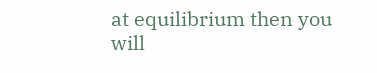at equilibrium then you will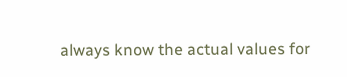always know the actual values for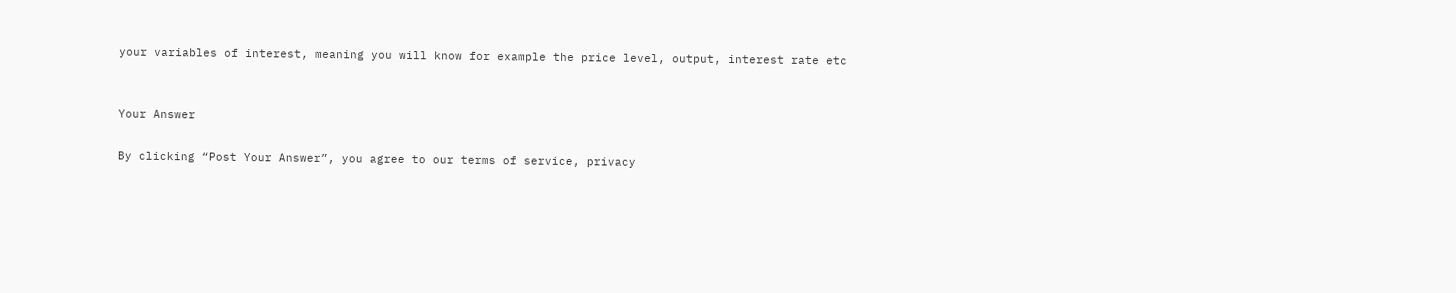your variables of interest, meaning you will know for example the price level, output, interest rate etc


Your Answer

By clicking “Post Your Answer”, you agree to our terms of service, privacy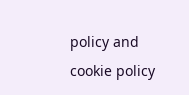policy and cookie policy